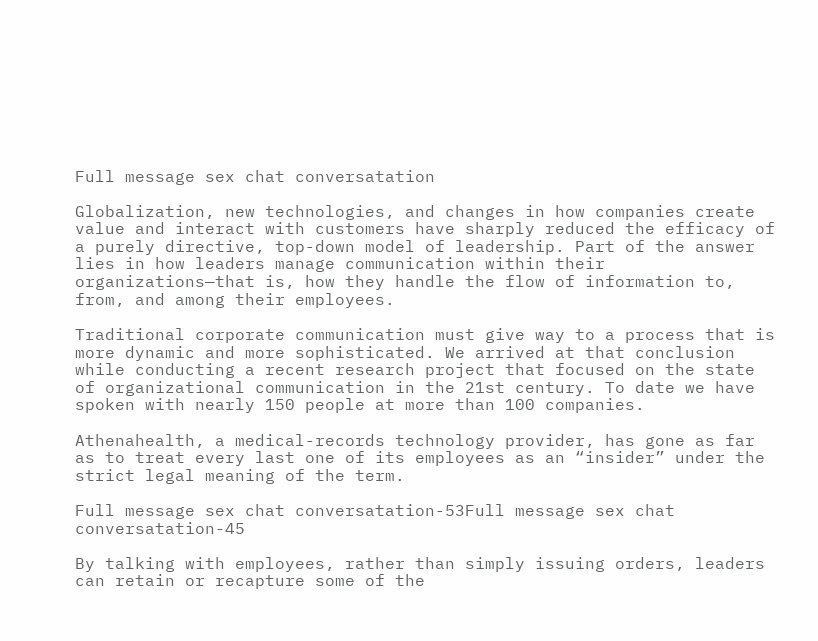Full message sex chat conversatation

Globalization, new technologies, and changes in how companies create value and interact with customers have sharply reduced the efficacy of a purely directive, top-down model of leadership. Part of the answer lies in how leaders manage communication within their organizations—that is, how they handle the flow of information to, from, and among their employees.

Traditional corporate communication must give way to a process that is more dynamic and more sophisticated. We arrived at that conclusion while conducting a recent research project that focused on the state of organizational communication in the 21st century. To date we have spoken with nearly 150 people at more than 100 companies.

Athenahealth, a medical-records technology provider, has gone as far as to treat every last one of its employees as an “insider” under the strict legal meaning of the term.

Full message sex chat conversatation-53Full message sex chat conversatation-45

By talking with employees, rather than simply issuing orders, leaders can retain or recapture some of the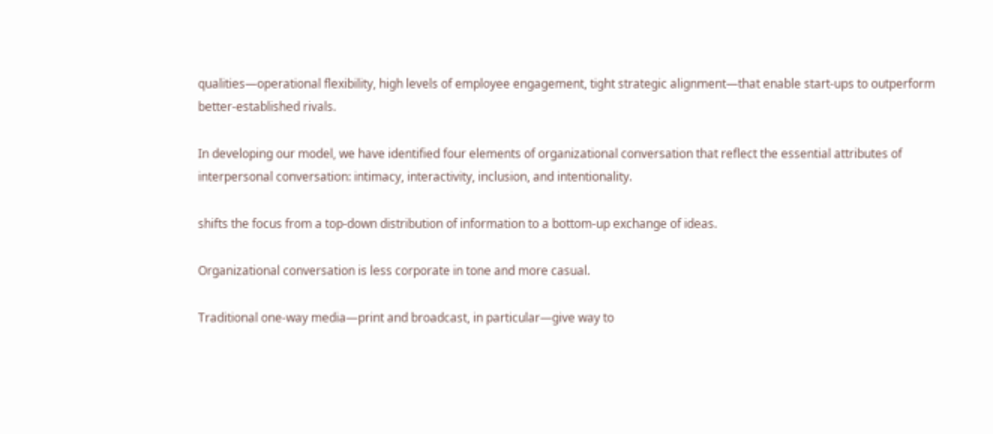qualities—operational flexibility, high levels of employee engagement, tight strategic alignment—that enable start-ups to outperform better-established rivals.

In developing our model, we have identified four elements of organizational conversation that reflect the essential attributes of interpersonal conversation: intimacy, interactivity, inclusion, and intentionality.

shifts the focus from a top-down distribution of information to a bottom-up exchange of ideas.

Organizational conversation is less corporate in tone and more casual.

Traditional one-way media—print and broadcast, in particular—give way to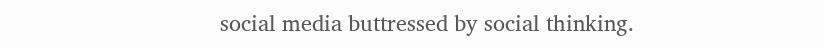social media buttressed by social thinking.